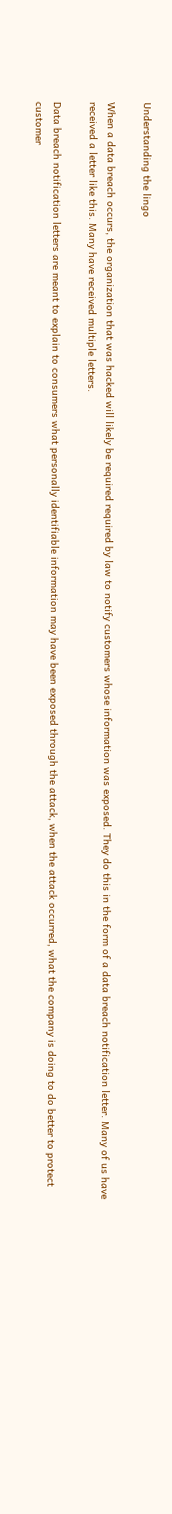Understanding the lingo

When a data breach occurs, the organization that was hacked will likely be required required by law to notify customers whose information was exposed. They do this in the form of a data breach notification letter. Many of us have received a letter like this. Many have received multiple letters.

Data breach notification letters are meant to explain to consumers what personally identifiable information may have been exposed through the attack, when the attack occurred, what the company is doing to do better to protect customer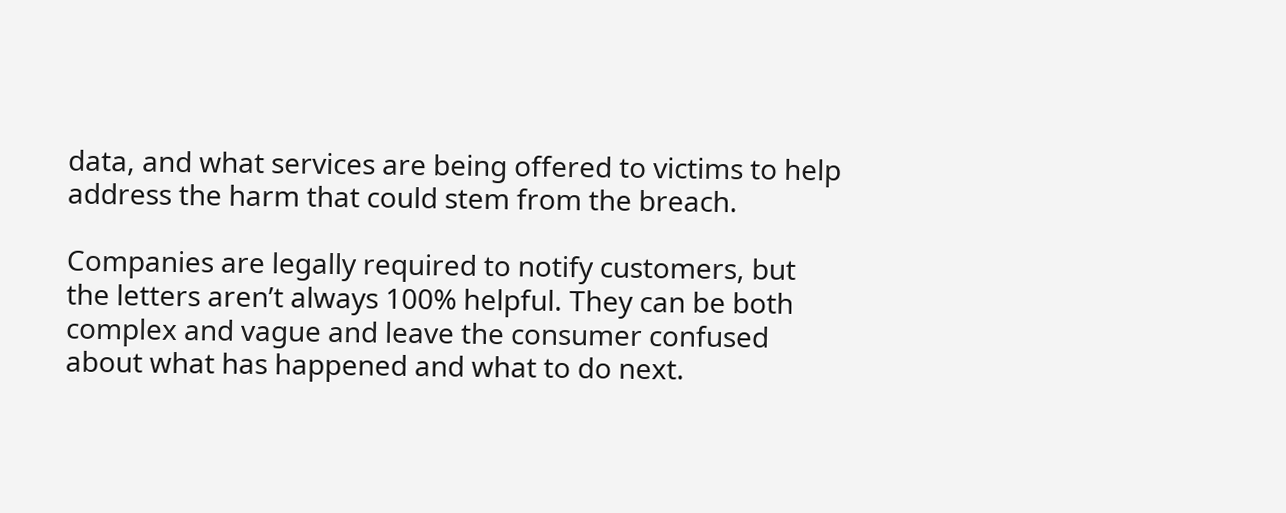data, and what services are being offered to victims to help address the harm that could stem from the breach.

Companies are legally required to notify customers, but the letters aren’t always 100% helpful. They can be both complex and vague and leave the consumer confused about what has happened and what to do next.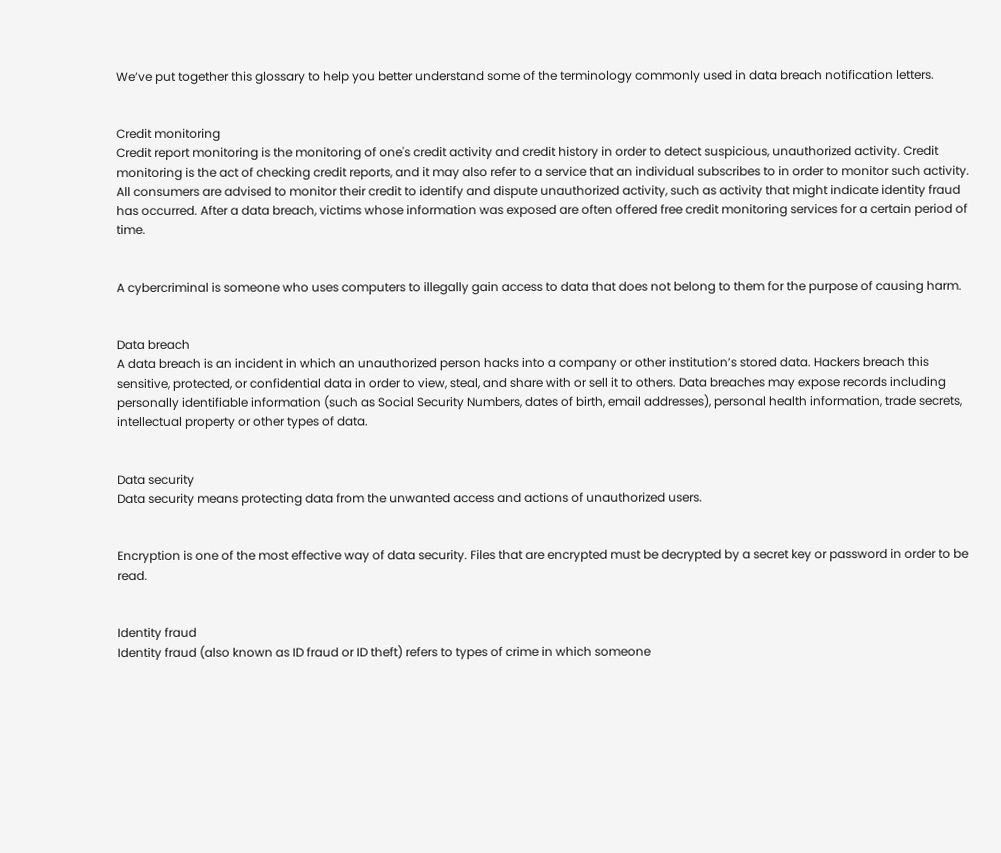We’ve put together this glossary to help you better understand some of the terminology commonly used in data breach notification letters.


Credit monitoring
Credit report monitoring is the monitoring of one's credit activity and credit history in order to detect suspicious, unauthorized activity. Credit monitoring is the act of checking credit reports, and it may also refer to a service that an individual subscribes to in order to monitor such activity. All consumers are advised to monitor their credit to identify and dispute unauthorized activity, such as activity that might indicate identity fraud has occurred. After a data breach, victims whose information was exposed are often offered free credit monitoring services for a certain period of time.


A cybercriminal is someone who uses computers to illegally gain access to data that does not belong to them for the purpose of causing harm.


Data breach
A data breach is an incident in which an unauthorized person hacks into a company or other institution’s stored data. Hackers breach this sensitive, protected, or confidential data in order to view, steal, and share with or sell it to others. Data breaches may expose records including personally identifiable information (such as Social Security Numbers, dates of birth, email addresses), personal health information, trade secrets, intellectual property or other types of data.


Data security
Data security means protecting data from the unwanted access and actions of unauthorized users.


Encryption is one of the most effective way of data security. Files that are encrypted must be decrypted by a secret key or password in order to be read.


Identity fraud
Identity fraud (also known as ID fraud or ID theft) refers to types of crime in which someone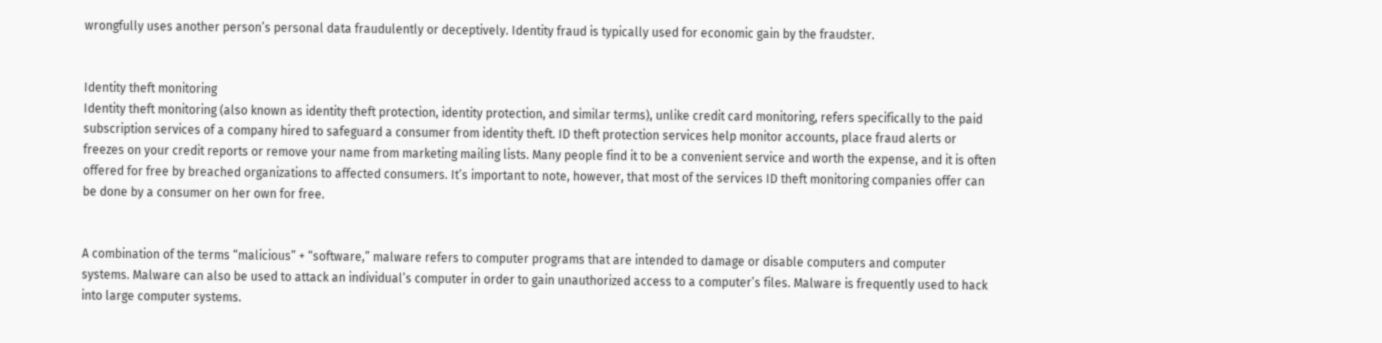wrongfully uses another person’s personal data fraudulently or deceptively. Identity fraud is typically used for economic gain by the fraudster.


Identity theft monitoring
Identity theft monitoring (also known as identity theft protection, identity protection, and similar terms), unlike credit card monitoring, refers specifically to the paid subscription services of a company hired to safeguard a consumer from identity theft. ID theft protection services help monitor accounts, place fraud alerts or freezes on your credit reports or remove your name from marketing mailing lists. Many people find it to be a convenient service and worth the expense, and it is often offered for free by breached organizations to affected consumers. It’s important to note, however, that most of the services ID theft monitoring companies offer can be done by a consumer on her own for free.


A combination of the terms “malicious” + “software,” malware refers to computer programs that are intended to damage or disable computers and computer systems. Malware can also be used to attack an individual’s computer in order to gain unauthorized access to a computer’s files. Malware is frequently used to hack into large computer systems.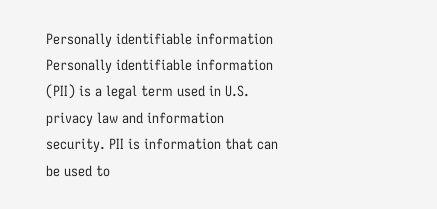Personally identifiable information
Personally identifiable information (PII) is a legal term used in U.S. privacy law and information security. PII is information that can be used to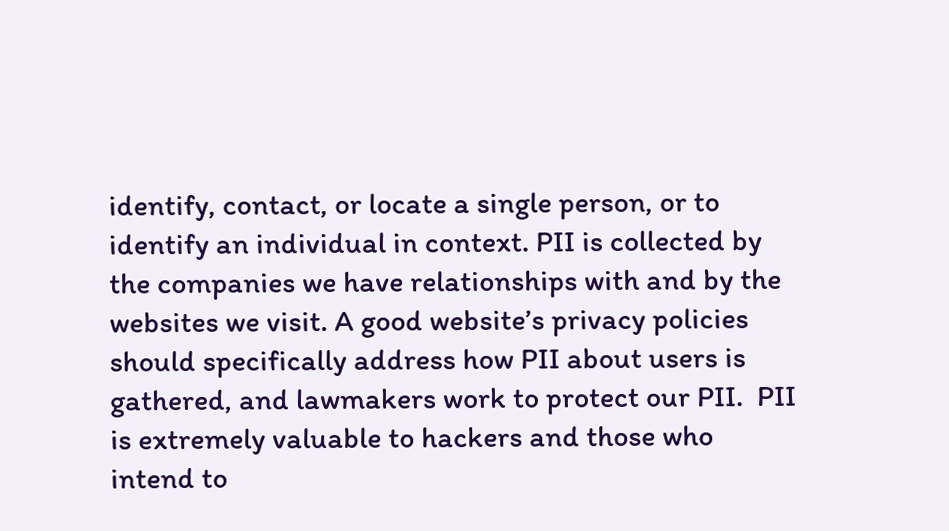identify, contact, or locate a single person, or to identify an individual in context. PII is collected by the companies we have relationships with and by the websites we visit. A good website’s privacy policies should specifically address how PII about users is gathered, and lawmakers work to protect our PII.  PII is extremely valuable to hackers and those who intend to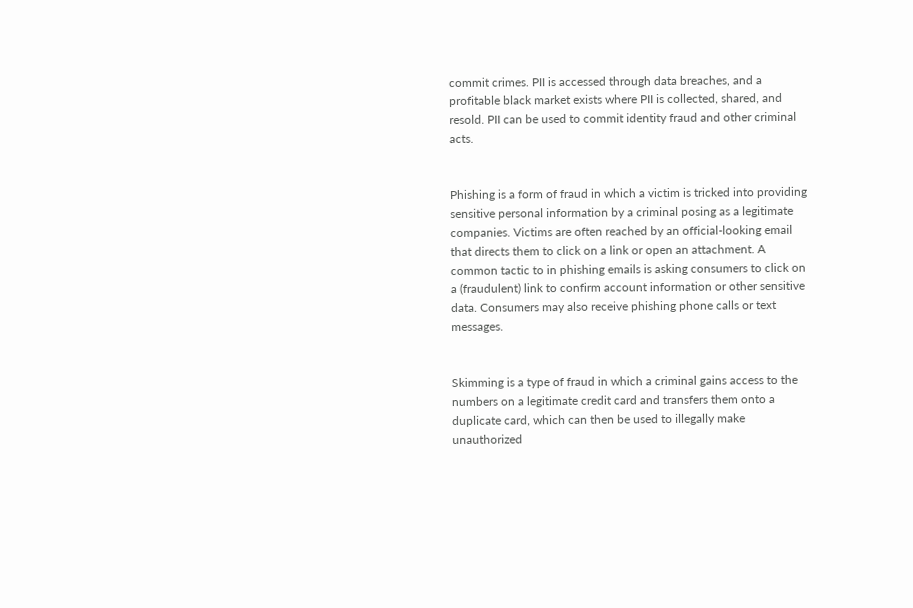commit crimes. PII is accessed through data breaches, and a profitable black market exists where PII is collected, shared, and resold. PII can be used to commit identity fraud and other criminal acts.


Phishing is a form of fraud in which a victim is tricked into providing sensitive personal information by a criminal posing as a legitimate companies. Victims are often reached by an official-looking email that directs them to click on a link or open an attachment. A common tactic to in phishing emails is asking consumers to click on a (fraudulent) link to confirm account information or other sensitive data. Consumers may also receive phishing phone calls or text messages.


Skimming is a type of fraud in which a criminal gains access to the numbers on a legitimate credit card and transfers them onto a duplicate card, which can then be used to illegally make unauthorized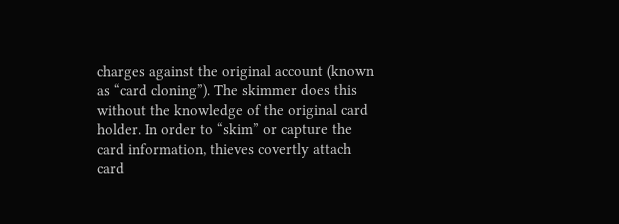charges against the original account (known as “card cloning”). The skimmer does this without the knowledge of the original card holder. In order to “skim” or capture the card information, thieves covertly attach card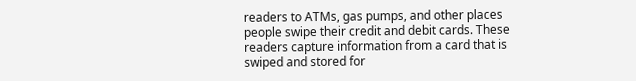readers to ATMs, gas pumps, and other places people swipe their credit and debit cards. These readers capture information from a card that is swiped and stored for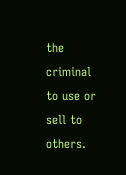the criminal to use or sell to others.